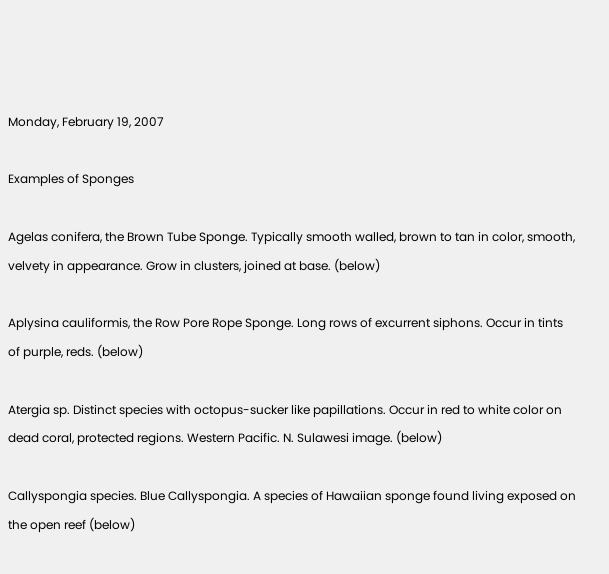Monday, February 19, 2007

Examples of Sponges

Agelas conifera, the Brown Tube Sponge. Typically smooth walled, brown to tan in color, smooth, velvety in appearance. Grow in clusters, joined at base. (below)

Aplysina cauliformis, the Row Pore Rope Sponge. Long rows of excurrent siphons. Occur in tints of purple, reds. (below)

Atergia sp. Distinct species with octopus-sucker like papillations. Occur in red to white color on dead coral, protected regions. Western Pacific. N. Sulawesi image. (below)

Callyspongia species. Blue Callyspongia. A species of Hawaiian sponge found living exposed on the open reef (below)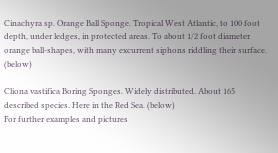Cinachyra sp. Orange Ball Sponge. Tropical West Atlantic, to 100 foot depth, under ledges, in protected areas. To about 1/2 foot diameter orange ball-shapes, with many excurrent siphons riddling their surface. (below)

Cliona vastifica Boring Sponges. Widely distributed. About 165 described species. Here in the Red Sea. (below)
For further examples and pictures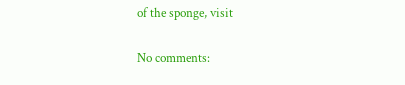of the sponge, visit

No comments: